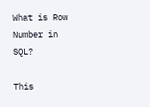What is Row Number in SQL?

This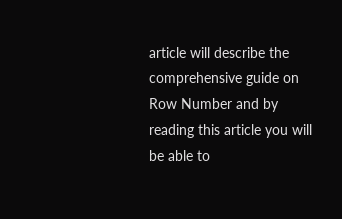article will describe the comprehensive guide on Row Number and by reading this article you will be able to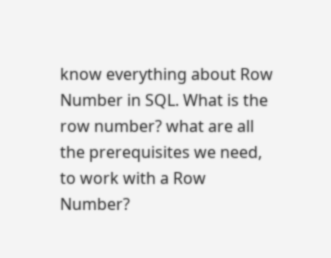know everything about Row Number in SQL. What is the row number? what are all the prerequisites we need, to work with a Row Number?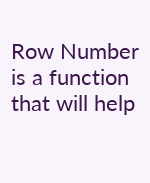Row Number is a function that will help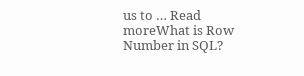us to … Read moreWhat is Row Number in SQL?